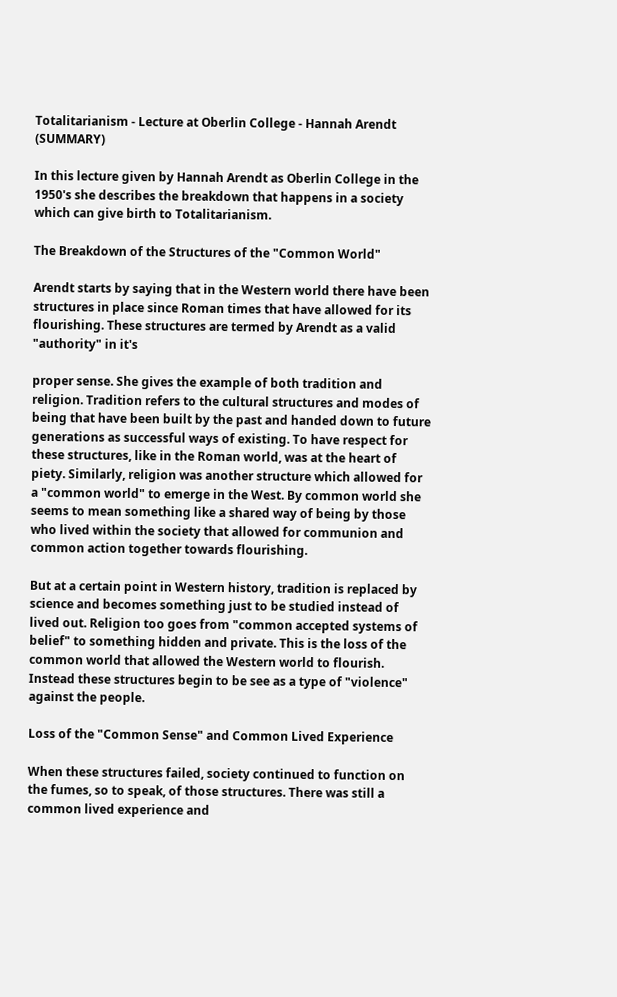Totalitarianism - Lecture at Oberlin College - Hannah Arendt (SUMMARY)

In this lecture given by Hannah Arendt as Oberlin College in the 1950's she describes the breakdown that happens in a society which can give birth to Totalitarianism.

The Breakdown of the Structures of the "Common World"

Arendt starts by saying that in the Western world there have been structures in place since Roman times that have allowed for its flourishing. These structures are termed by Arendt as a valid "authority" in it's

proper sense. She gives the example of both tradition and religion. Tradition refers to the cultural structures and modes of being that have been built by the past and handed down to future generations as successful ways of existing. To have respect for these structures, like in the Roman world, was at the heart of piety. Similarly, religion was another structure which allowed for a "common world" to emerge in the West. By common world she seems to mean something like a shared way of being by those who lived within the society that allowed for communion and common action together towards flourishing.

But at a certain point in Western history, tradition is replaced by science and becomes something just to be studied instead of lived out. Religion too goes from "common accepted systems of belief" to something hidden and private. This is the loss of the common world that allowed the Western world to flourish. Instead these structures begin to be see as a type of "violence" against the people.

Loss of the "Common Sense" and Common Lived Experience

When these structures failed, society continued to function on the fumes, so to speak, of those structures. There was still a common lived experience and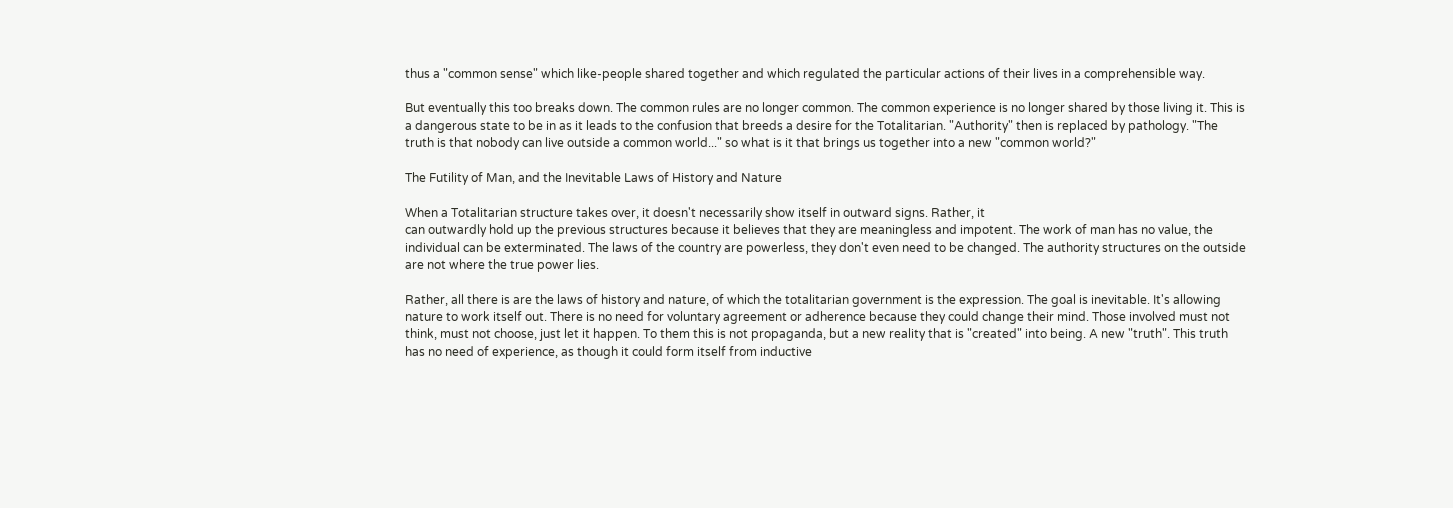thus a "common sense" which like-people shared together and which regulated the particular actions of their lives in a comprehensible way.

But eventually this too breaks down. The common rules are no longer common. The common experience is no longer shared by those living it. This is a dangerous state to be in as it leads to the confusion that breeds a desire for the Totalitarian. "Authority" then is replaced by pathology. "The truth is that nobody can live outside a common world..." so what is it that brings us together into a new "common world?"

The Futility of Man, and the Inevitable Laws of History and Nature

When a Totalitarian structure takes over, it doesn't necessarily show itself in outward signs. Rather, it
can outwardly hold up the previous structures because it believes that they are meaningless and impotent. The work of man has no value, the individual can be exterminated. The laws of the country are powerless, they don't even need to be changed. The authority structures on the outside are not where the true power lies.

Rather, all there is are the laws of history and nature, of which the totalitarian government is the expression. The goal is inevitable. It's allowing nature to work itself out. There is no need for voluntary agreement or adherence because they could change their mind. Those involved must not think, must not choose, just let it happen. To them this is not propaganda, but a new reality that is "created" into being. A new "truth". This truth has no need of experience, as though it could form itself from inductive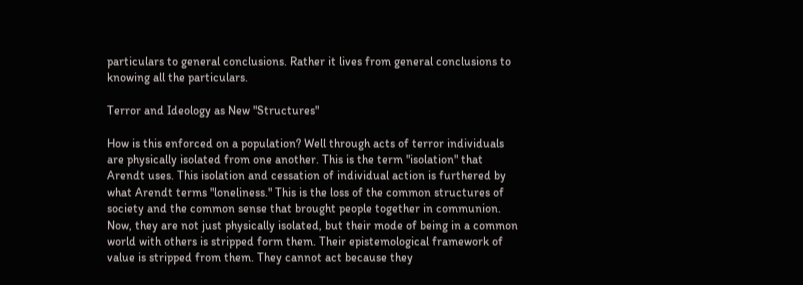particulars to general conclusions. Rather it lives from general conclusions to knowing all the particulars.

Terror and Ideology as New "Structures"

How is this enforced on a population? Well through acts of terror individuals are physically isolated from one another. This is the term "isolation" that Arendt uses. This isolation and cessation of individual action is furthered by what Arendt terms "loneliness." This is the loss of the common structures of society and the common sense that brought people together in communion. Now, they are not just physically isolated, but their mode of being in a common world with others is stripped form them. Their epistemological framework of value is stripped from them. They cannot act because they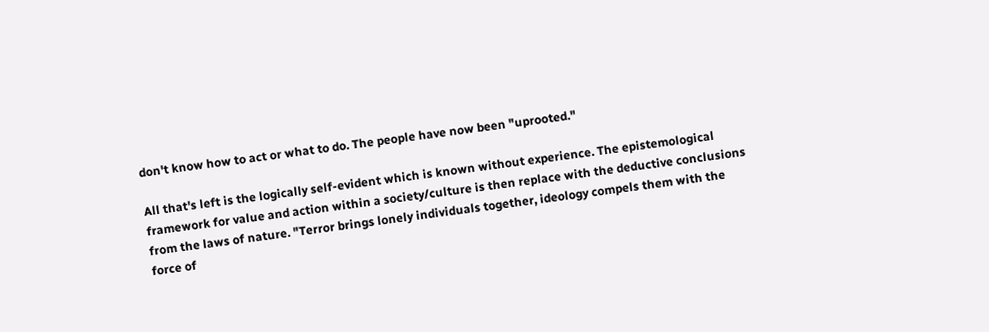don't know how to act or what to do. The people have now been "uprooted."

All that's left is the logically self-evident which is known without experience. The epistemological framework for value and action within a society/culture is then replace with the deductive conclusions from the laws of nature. "Terror brings lonely individuals together, ideology compels them with the force of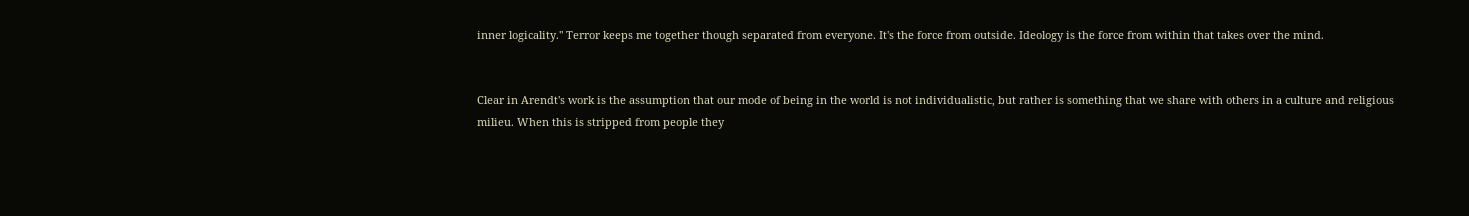inner logicality." Terror keeps me together though separated from everyone. It's the force from outside. Ideology is the force from within that takes over the mind.


Clear in Arendt's work is the assumption that our mode of being in the world is not individualistic, but rather is something that we share with others in a culture and religious milieu. When this is stripped from people they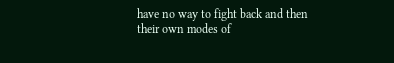have no way to fight back and then their own modes of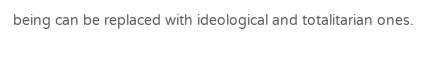being can be replaced with ideological and totalitarian ones.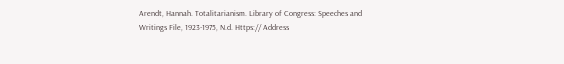Arendt, Hannah. Totalitarianism. Library of Congress: Speeches and Writings File, 1923-1975, N.d. Https:// Address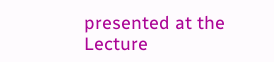presented at the Lecture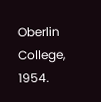Oberlin College, 1954.